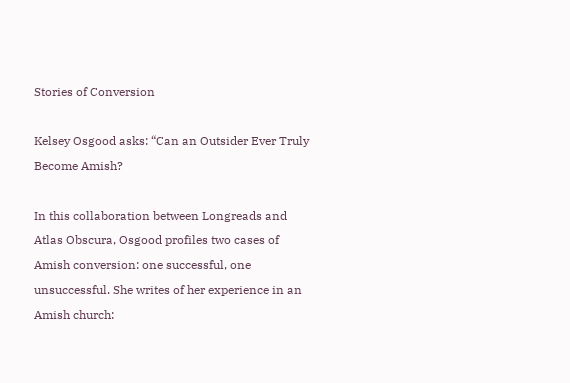Stories of Conversion

Kelsey Osgood asks: “Can an Outsider Ever Truly Become Amish?

In this collaboration between Longreads and Atlas Obscura, Osgood profiles two cases of Amish conversion: one successful, one unsuccessful. She writes of her experience in an Amish church: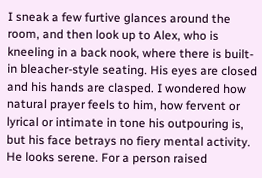I sneak a few furtive glances around the room, and then look up to Alex, who is kneeling in a back nook, where there is built-in bleacher-style seating. His eyes are closed and his hands are clasped. I wondered how natural prayer feels to him, how fervent or lyrical or intimate in tone his outpouring is, but his face betrays no fiery mental activity. He looks serene. For a person raised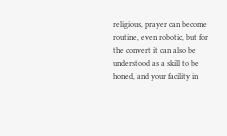religious, prayer can become routine, even robotic, but for the convert it can also be understood as a skill to be honed, and your facility in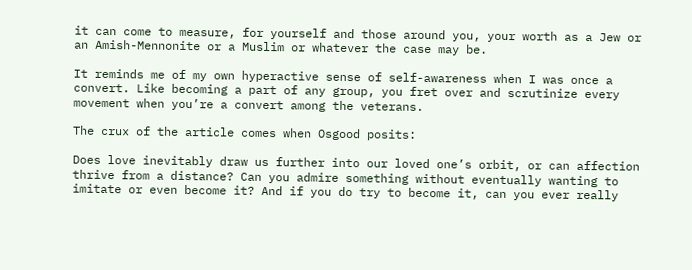it can come to measure, for yourself and those around you, your worth as a Jew or an Amish-Mennonite or a Muslim or whatever the case may be.

It reminds me of my own hyperactive sense of self-awareness when I was once a convert. Like becoming a part of any group, you fret over and scrutinize every movement when you’re a convert among the veterans.

The crux of the article comes when Osgood posits:

Does love inevitably draw us further into our loved one’s orbit, or can affection thrive from a distance? Can you admire something without eventually wanting to imitate or even become it? And if you do try to become it, can you ever really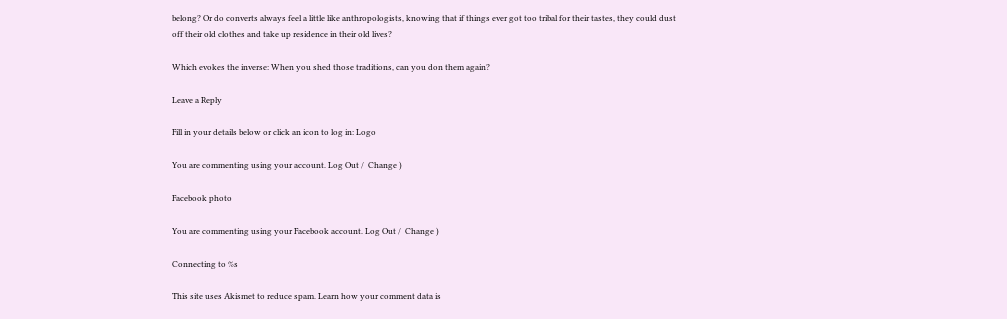belong? Or do converts always feel a little like anthropologists, knowing that if things ever got too tribal for their tastes, they could dust off their old clothes and take up residence in their old lives?

Which evokes the inverse: When you shed those traditions, can you don them again?

Leave a Reply

Fill in your details below or click an icon to log in: Logo

You are commenting using your account. Log Out /  Change )

Facebook photo

You are commenting using your Facebook account. Log Out /  Change )

Connecting to %s

This site uses Akismet to reduce spam. Learn how your comment data is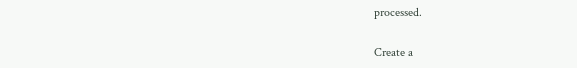processed.

Create a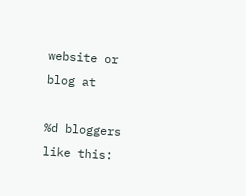website or blog at

%d bloggers like this: